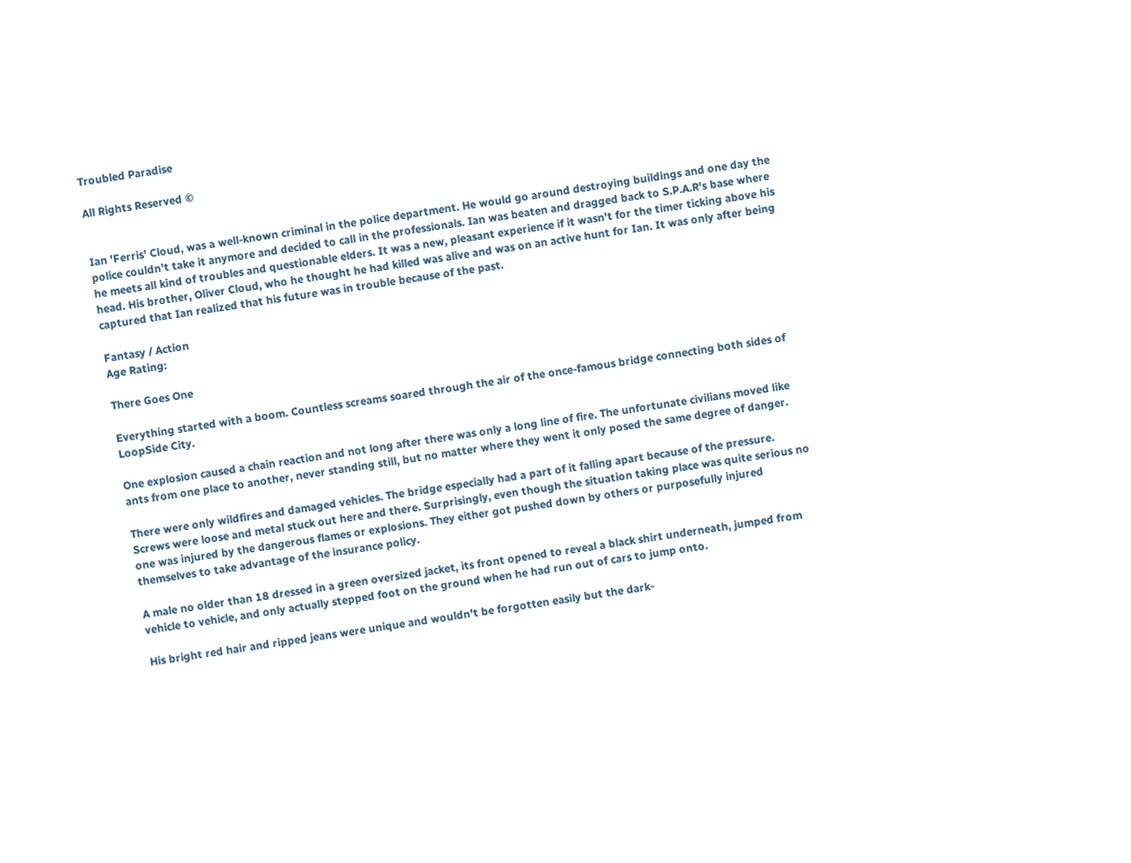Troubled Paradise

All Rights Reserved ©


Ian 'Ferris' Cloud, was a well-known criminal in the police department. He would go around destroying buildings and one day the police couldn't take it anymore and decided to call in the professionals. Ian was beaten and dragged back to S.P.A.R's base where he meets all kind of troubles and questionable elders. It was a new, pleasant experience if it wasn't for the timer ticking above his head. His brother, Oliver Cloud, who he thought he had killed was alive and was on an active hunt for Ian. It was only after being captured that Ian realized that his future was in trouble because of the past.

Fantasy / Action
Age Rating:

There Goes One

Everything started with a boom. Countless screams soared through the air of the once-famous bridge connecting both sides of LoopSide City.

One explosion caused a chain reaction and not long after there was only a long line of fire. The unfortunate civilians moved like ants from one place to another, never standing still, but no matter where they went it only posed the same degree of danger.

There were only wildfires and damaged vehicles. The bridge especially had a part of it falling apart because of the pressure. Screws were loose and metal stuck out here and there. Surprisingly, even though the situation taking place was quite serious no one was injured by the dangerous flames or explosions. They either got pushed down by others or purposefully injured themselves to take advantage of the insurance policy.

A male no older than 18 dressed in a green oversized jacket, its front opened to reveal a black shirt underneath, jumped from vehicle to vehicle, and only actually stepped foot on the ground when he had run out of cars to jump onto.

His bright red hair and ripped jeans were unique and wouldn't be forgotten easily but the dark-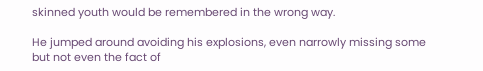skinned youth would be remembered in the wrong way.

He jumped around avoiding his explosions, even narrowly missing some but not even the fact of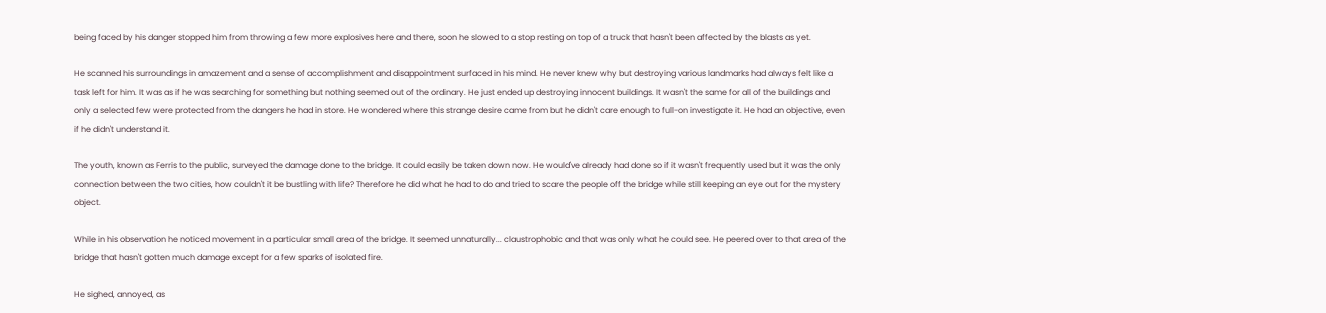being faced by his danger stopped him from throwing a few more explosives here and there, soon he slowed to a stop resting on top of a truck that hasn't been affected by the blasts as yet.

He scanned his surroundings in amazement and a sense of accomplishment and disappointment surfaced in his mind. He never knew why but destroying various landmarks had always felt like a task left for him. It was as if he was searching for something but nothing seemed out of the ordinary. He just ended up destroying innocent buildings. It wasn't the same for all of the buildings and only a selected few were protected from the dangers he had in store. He wondered where this strange desire came from but he didn't care enough to full-on investigate it. He had an objective, even if he didn't understand it.

The youth, known as Ferris to the public, surveyed the damage done to the bridge. It could easily be taken down now. He would've already had done so if it wasn't frequently used but it was the only connection between the two cities, how couldn't it be bustling with life? Therefore he did what he had to do and tried to scare the people off the bridge while still keeping an eye out for the mystery object.

While in his observation he noticed movement in a particular small area of the bridge. It seemed unnaturally... claustrophobic and that was only what he could see. He peered over to that area of the bridge that hasn't gotten much damage except for a few sparks of isolated fire.

He sighed, annoyed, as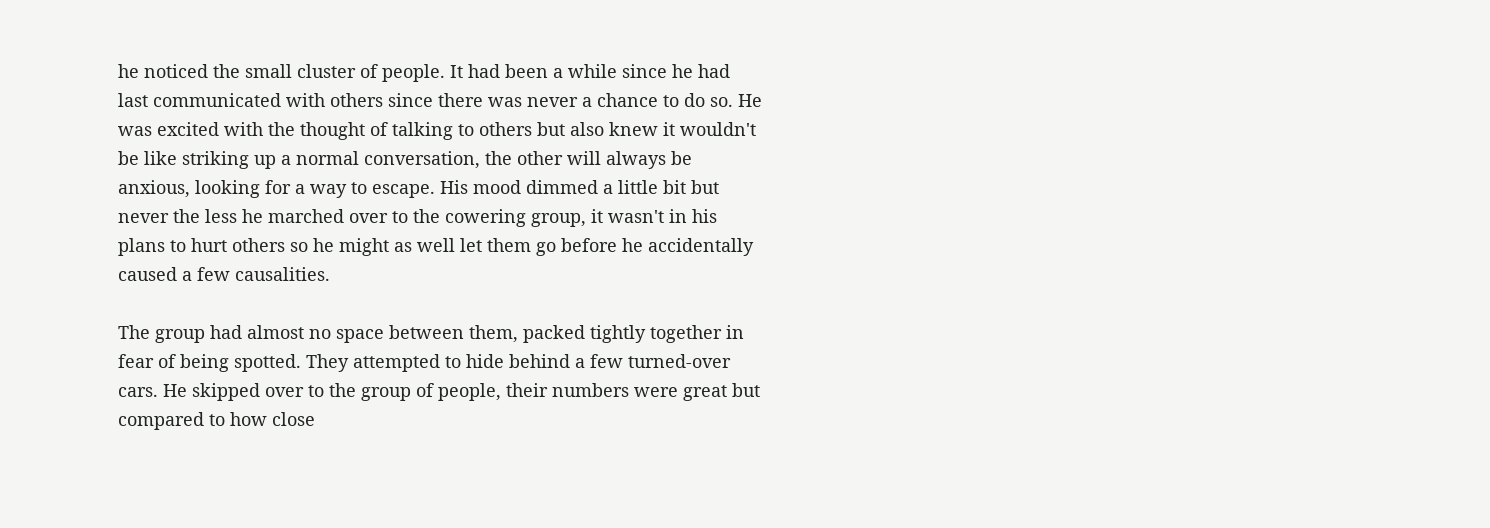he noticed the small cluster of people. It had been a while since he had last communicated with others since there was never a chance to do so. He was excited with the thought of talking to others but also knew it wouldn't be like striking up a normal conversation, the other will always be anxious, looking for a way to escape. His mood dimmed a little bit but never the less he marched over to the cowering group, it wasn't in his plans to hurt others so he might as well let them go before he accidentally caused a few causalities.

The group had almost no space between them, packed tightly together in fear of being spotted. They attempted to hide behind a few turned-over cars. He skipped over to the group of people, their numbers were great but compared to how close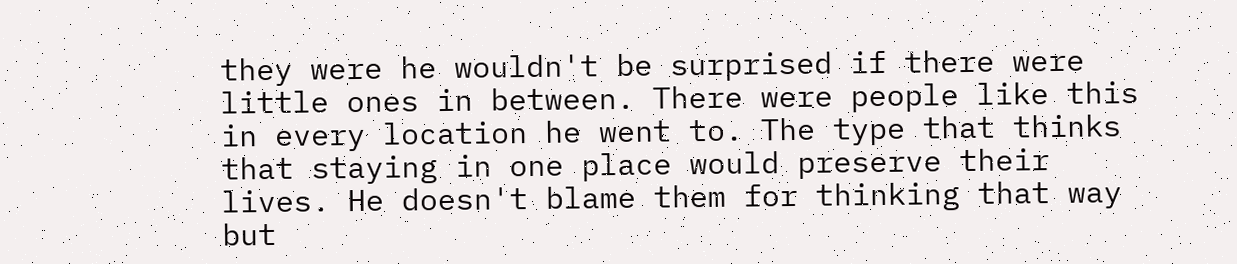they were he wouldn't be surprised if there were little ones in between. There were people like this in every location he went to. The type that thinks that staying in one place would preserve their lives. He doesn't blame them for thinking that way but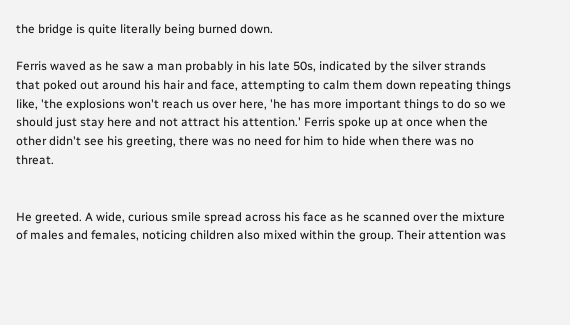the bridge is quite literally being burned down.

Ferris waved as he saw a man probably in his late 50s, indicated by the silver strands that poked out around his hair and face, attempting to calm them down repeating things like, 'the explosions won't reach us over here, 'he has more important things to do so we should just stay here and not attract his attention.' Ferris spoke up at once when the other didn't see his greeting, there was no need for him to hide when there was no threat.


He greeted. A wide, curious smile spread across his face as he scanned over the mixture of males and females, noticing children also mixed within the group. Their attention was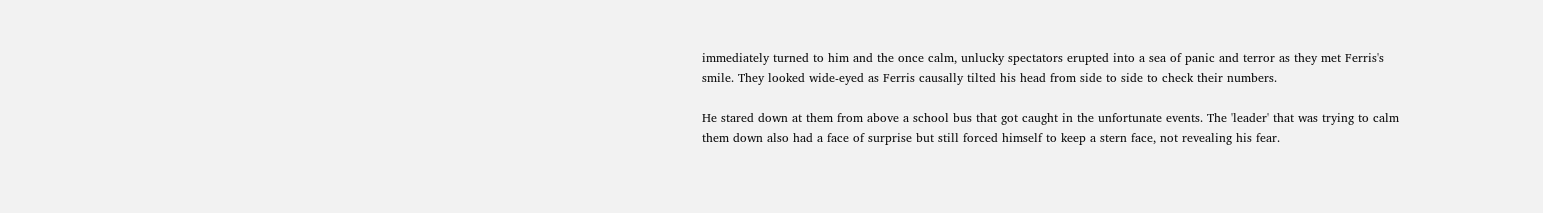immediately turned to him and the once calm, unlucky spectators erupted into a sea of panic and terror as they met Ferris's smile. They looked wide-eyed as Ferris causally tilted his head from side to side to check their numbers.

He stared down at them from above a school bus that got caught in the unfortunate events. The 'leader' that was trying to calm them down also had a face of surprise but still forced himself to keep a stern face, not revealing his fear.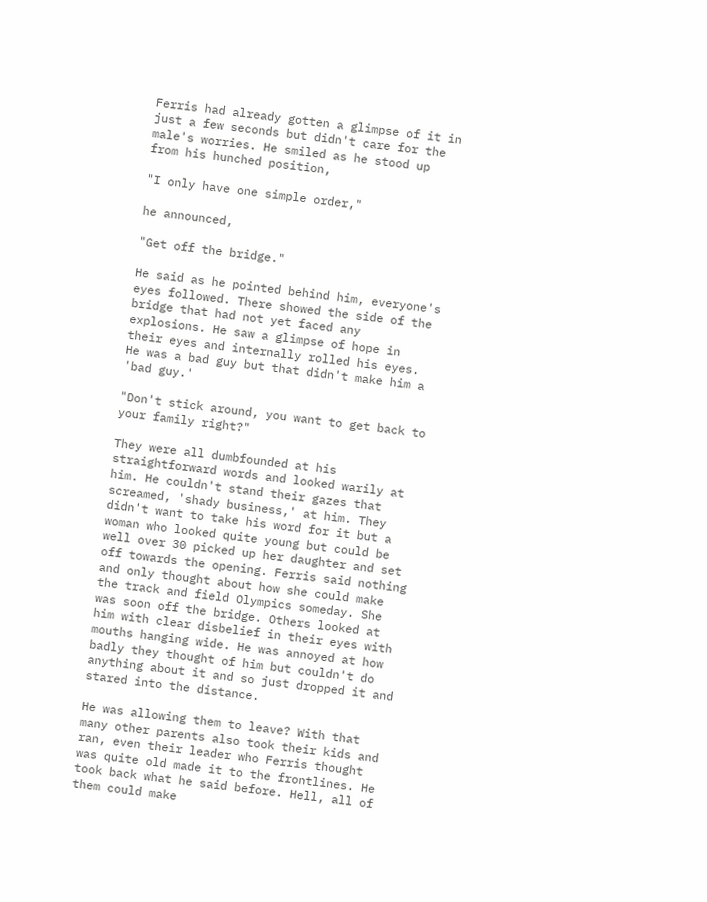Ferris had already gotten a glimpse of it in just a few seconds but didn't care for the male's worries. He smiled as he stood up from his hunched position,

"I only have one simple order,"

he announced,

"Get off the bridge."

He said as he pointed behind him, everyone's eyes followed. There showed the side of the bridge that had not yet faced any explosions. He saw a glimpse of hope in their eyes and internally rolled his eyes. He was a bad guy but that didn't make him a 'bad guy.'

"Don't stick around, you want to get back to your family right?"

They were all dumbfounded at his straightforward words and looked warily at him. He couldn't stand their gazes that screamed, 'shady business,' at him. They didn't want to take his word for it but a woman who looked quite young but could be well over 30 picked up her daughter and set off towards the opening. Ferris said nothing and only thought about how she could make the track and field Olympics someday. She was soon off the bridge. Others looked at him with clear disbelief in their eyes with mouths hanging wide. He was annoyed at how badly they thought of him but couldn't do anything about it and so just dropped it and stared into the distance.

He was allowing them to leave? With that many other parents also took their kids and ran, even their leader who Ferris thought was quite old made it to the frontlines. He took back what he said before. Hell, all of them could make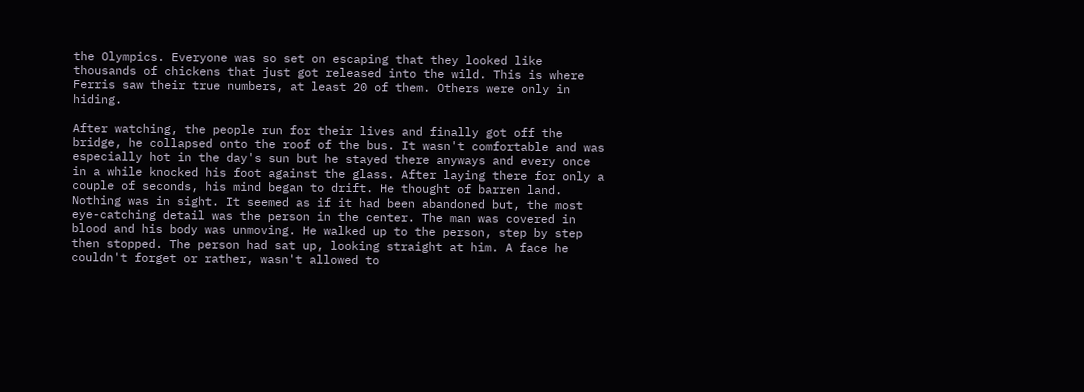the Olympics. Everyone was so set on escaping that they looked like thousands of chickens that just got released into the wild. This is where Ferris saw their true numbers, at least 20 of them. Others were only in hiding.

After watching, the people run for their lives and finally got off the bridge, he collapsed onto the roof of the bus. It wasn't comfortable and was especially hot in the day's sun but he stayed there anyways and every once in a while knocked his foot against the glass. After laying there for only a couple of seconds, his mind began to drift. He thought of barren land. Nothing was in sight. It seemed as if it had been abandoned but, the most eye-catching detail was the person in the center. The man was covered in blood and his body was unmoving. He walked up to the person, step by step then stopped. The person had sat up, looking straight at him. A face he couldn't forget or rather, wasn't allowed to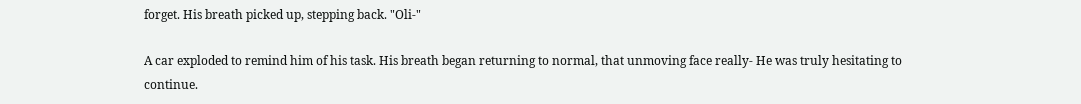forget. His breath picked up, stepping back. "Oli-"

A car exploded to remind him of his task. His breath began returning to normal, that unmoving face really- He was truly hesitating to continue.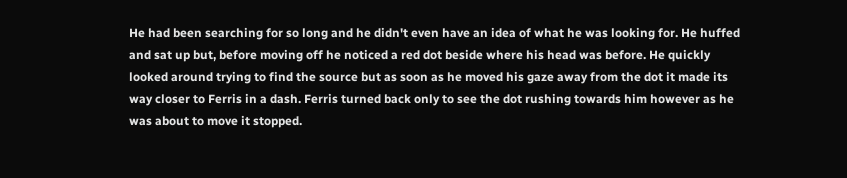He had been searching for so long and he didn't even have an idea of what he was looking for. He huffed and sat up but, before moving off he noticed a red dot beside where his head was before. He quickly looked around trying to find the source but as soon as he moved his gaze away from the dot it made its way closer to Ferris in a dash. Ferris turned back only to see the dot rushing towards him however as he was about to move it stopped.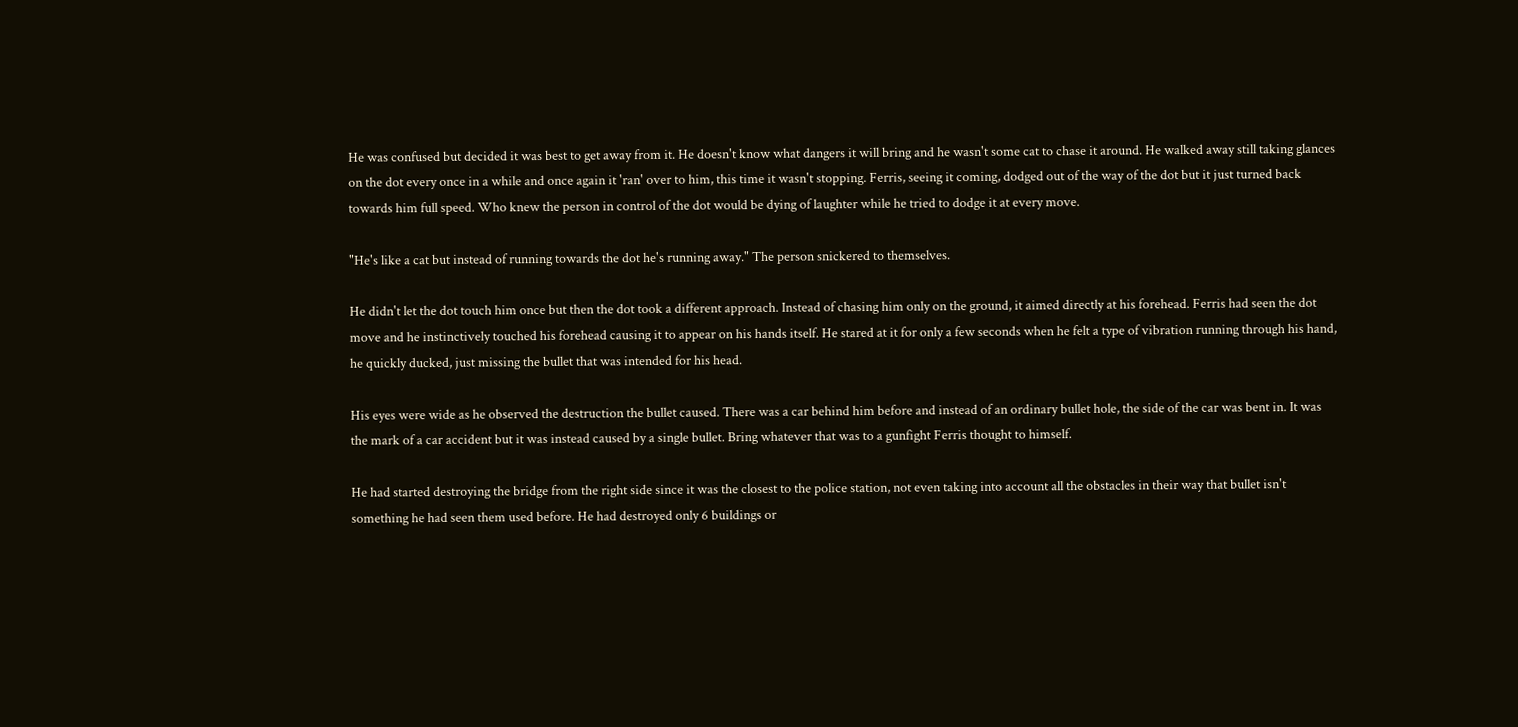He was confused but decided it was best to get away from it. He doesn't know what dangers it will bring and he wasn't some cat to chase it around. He walked away still taking glances on the dot every once in a while and once again it 'ran' over to him, this time it wasn't stopping. Ferris, seeing it coming, dodged out of the way of the dot but it just turned back towards him full speed. Who knew the person in control of the dot would be dying of laughter while he tried to dodge it at every move.

"He's like a cat but instead of running towards the dot he's running away." The person snickered to themselves.

He didn't let the dot touch him once but then the dot took a different approach. Instead of chasing him only on the ground, it aimed directly at his forehead. Ferris had seen the dot move and he instinctively touched his forehead causing it to appear on his hands itself. He stared at it for only a few seconds when he felt a type of vibration running through his hand, he quickly ducked, just missing the bullet that was intended for his head.

His eyes were wide as he observed the destruction the bullet caused. There was a car behind him before and instead of an ordinary bullet hole, the side of the car was bent in. It was the mark of a car accident but it was instead caused by a single bullet. Bring whatever that was to a gunfight Ferris thought to himself.

He had started destroying the bridge from the right side since it was the closest to the police station, not even taking into account all the obstacles in their way that bullet isn't something he had seen them used before. He had destroyed only 6 buildings or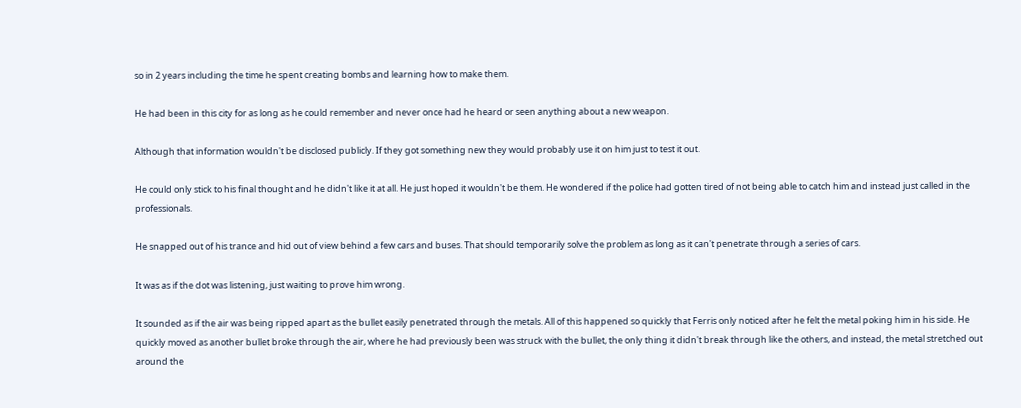so in 2 years including the time he spent creating bombs and learning how to make them.

He had been in this city for as long as he could remember and never once had he heard or seen anything about a new weapon.

Although that information wouldn't be disclosed publicly. If they got something new they would probably use it on him just to test it out.

He could only stick to his final thought and he didn't like it at all. He just hoped it wouldn't be them. He wondered if the police had gotten tired of not being able to catch him and instead just called in the professionals.

He snapped out of his trance and hid out of view behind a few cars and buses. That should temporarily solve the problem as long as it can't penetrate through a series of cars.

It was as if the dot was listening, just waiting to prove him wrong.

It sounded as if the air was being ripped apart as the bullet easily penetrated through the metals. All of this happened so quickly that Ferris only noticed after he felt the metal poking him in his side. He quickly moved as another bullet broke through the air, where he had previously been was struck with the bullet, the only thing it didn't break through like the others, and instead, the metal stretched out around the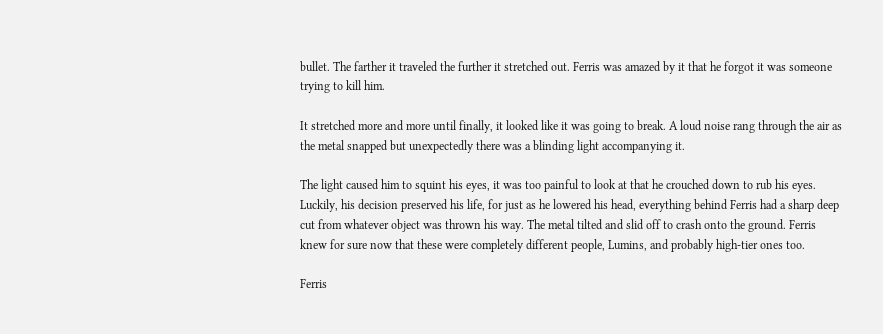bullet. The farther it traveled the further it stretched out. Ferris was amazed by it that he forgot it was someone trying to kill him.

It stretched more and more until finally, it looked like it was going to break. A loud noise rang through the air as the metal snapped but unexpectedly there was a blinding light accompanying it.

The light caused him to squint his eyes, it was too painful to look at that he crouched down to rub his eyes. Luckily, his decision preserved his life, for just as he lowered his head, everything behind Ferris had a sharp deep cut from whatever object was thrown his way. The metal tilted and slid off to crash onto the ground. Ferris knew for sure now that these were completely different people, Lumins, and probably high-tier ones too.

Ferris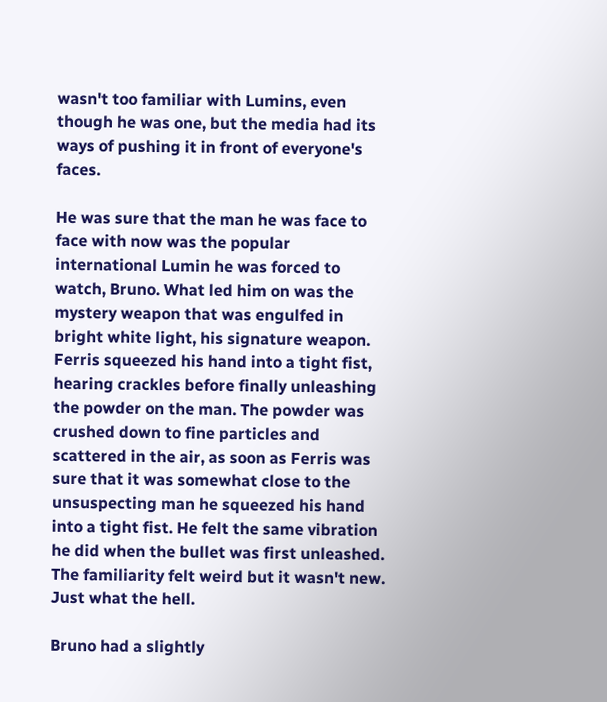wasn't too familiar with Lumins, even though he was one, but the media had its ways of pushing it in front of everyone's faces.

He was sure that the man he was face to face with now was the popular international Lumin he was forced to watch, Bruno. What led him on was the mystery weapon that was engulfed in bright white light, his signature weapon. Ferris squeezed his hand into a tight fist, hearing crackles before finally unleashing the powder on the man. The powder was crushed down to fine particles and scattered in the air, as soon as Ferris was sure that it was somewhat close to the unsuspecting man he squeezed his hand into a tight fist. He felt the same vibration he did when the bullet was first unleashed. The familiarity felt weird but it wasn't new. Just what the hell.

Bruno had a slightly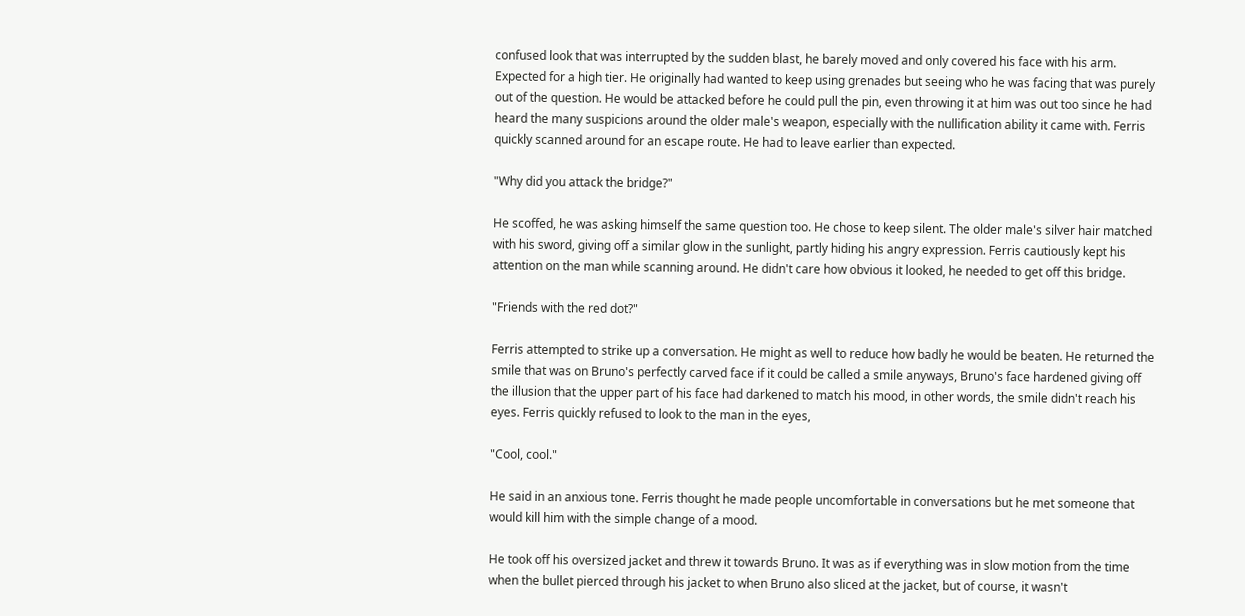confused look that was interrupted by the sudden blast, he barely moved and only covered his face with his arm. Expected for a high tier. He originally had wanted to keep using grenades but seeing who he was facing that was purely out of the question. He would be attacked before he could pull the pin, even throwing it at him was out too since he had heard the many suspicions around the older male's weapon, especially with the nullification ability it came with. Ferris quickly scanned around for an escape route. He had to leave earlier than expected.

"Why did you attack the bridge?"

He scoffed, he was asking himself the same question too. He chose to keep silent. The older male's silver hair matched with his sword, giving off a similar glow in the sunlight, partly hiding his angry expression. Ferris cautiously kept his attention on the man while scanning around. He didn't care how obvious it looked, he needed to get off this bridge.

"Friends with the red dot?"

Ferris attempted to strike up a conversation. He might as well to reduce how badly he would be beaten. He returned the smile that was on Bruno's perfectly carved face if it could be called a smile anyways, Bruno's face hardened giving off the illusion that the upper part of his face had darkened to match his mood, in other words, the smile didn't reach his eyes. Ferris quickly refused to look to the man in the eyes,

"Cool, cool."

He said in an anxious tone. Ferris thought he made people uncomfortable in conversations but he met someone that would kill him with the simple change of a mood.

He took off his oversized jacket and threw it towards Bruno. It was as if everything was in slow motion from the time when the bullet pierced through his jacket to when Bruno also sliced at the jacket, but of course, it wasn't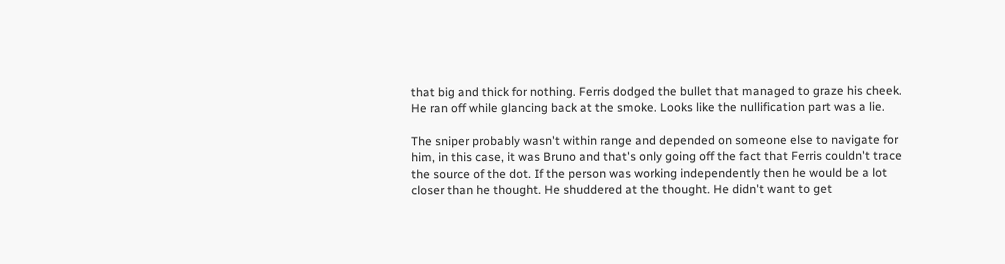that big and thick for nothing. Ferris dodged the bullet that managed to graze his cheek. He ran off while glancing back at the smoke. Looks like the nullification part was a lie.

The sniper probably wasn't within range and depended on someone else to navigate for him, in this case, it was Bruno and that's only going off the fact that Ferris couldn't trace the source of the dot. If the person was working independently then he would be a lot closer than he thought. He shuddered at the thought. He didn't want to get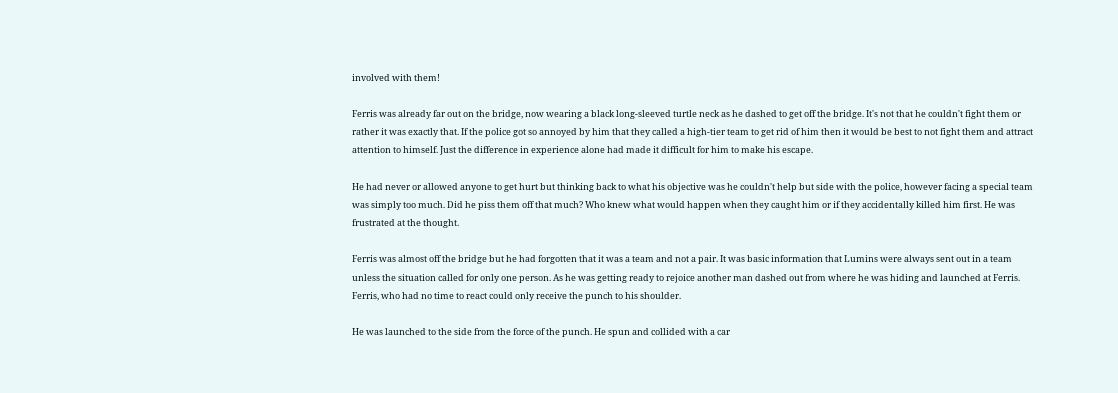involved with them!

Ferris was already far out on the bridge, now wearing a black long-sleeved turtle neck as he dashed to get off the bridge. It's not that he couldn't fight them or rather it was exactly that. If the police got so annoyed by him that they called a high-tier team to get rid of him then it would be best to not fight them and attract attention to himself. Just the difference in experience alone had made it difficult for him to make his escape.

He had never or allowed anyone to get hurt but thinking back to what his objective was he couldn't help but side with the police, however facing a special team was simply too much. Did he piss them off that much? Who knew what would happen when they caught him or if they accidentally killed him first. He was frustrated at the thought.

Ferris was almost off the bridge but he had forgotten that it was a team and not a pair. It was basic information that Lumins were always sent out in a team unless the situation called for only one person. As he was getting ready to rejoice another man dashed out from where he was hiding and launched at Ferris. Ferris, who had no time to react could only receive the punch to his shoulder.

He was launched to the side from the force of the punch. He spun and collided with a car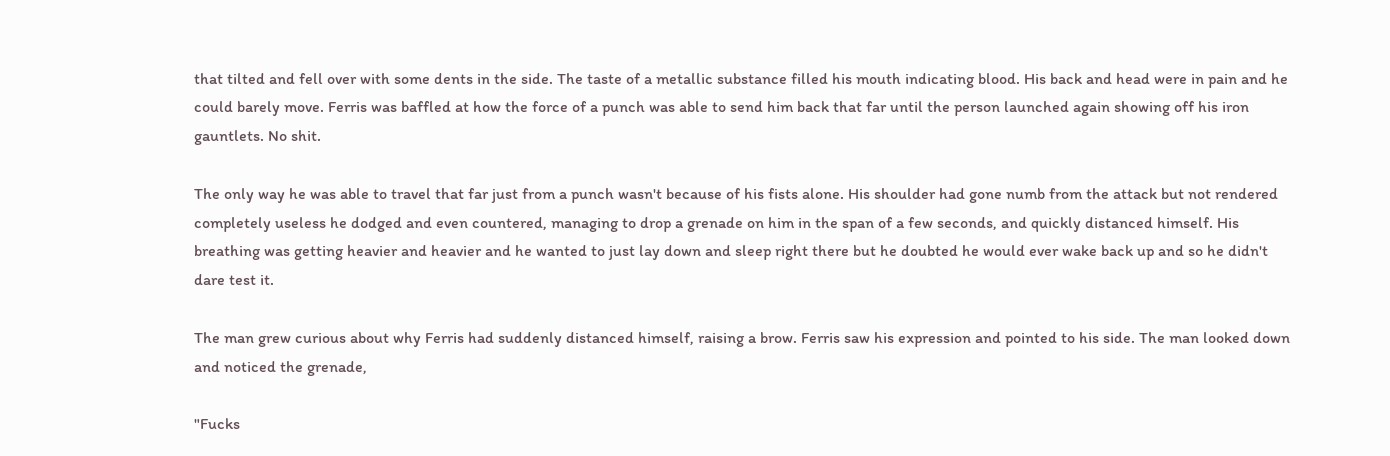that tilted and fell over with some dents in the side. The taste of a metallic substance filled his mouth indicating blood. His back and head were in pain and he could barely move. Ferris was baffled at how the force of a punch was able to send him back that far until the person launched again showing off his iron gauntlets. No shit.

The only way he was able to travel that far just from a punch wasn't because of his fists alone. His shoulder had gone numb from the attack but not rendered completely useless he dodged and even countered, managing to drop a grenade on him in the span of a few seconds, and quickly distanced himself. His breathing was getting heavier and heavier and he wanted to just lay down and sleep right there but he doubted he would ever wake back up and so he didn't dare test it.

The man grew curious about why Ferris had suddenly distanced himself, raising a brow. Ferris saw his expression and pointed to his side. The man looked down and noticed the grenade,

"Fucks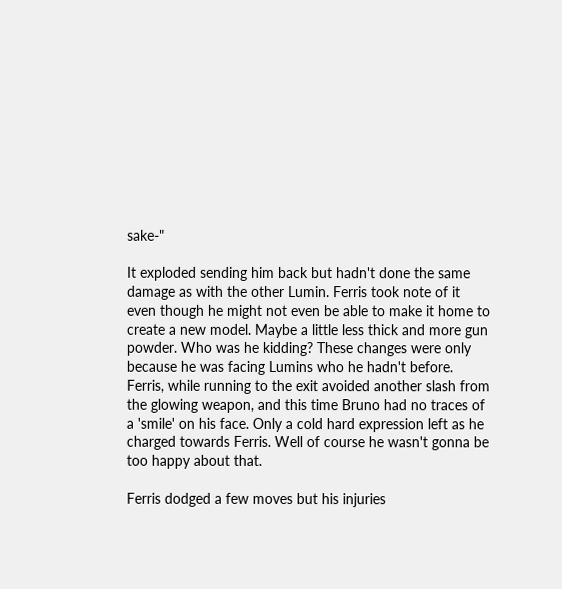sake-"

It exploded sending him back but hadn't done the same damage as with the other Lumin. Ferris took note of it even though he might not even be able to make it home to create a new model. Maybe a little less thick and more gun powder. Who was he kidding? These changes were only because he was facing Lumins who he hadn't before. Ferris, while running to the exit avoided another slash from the glowing weapon, and this time Bruno had no traces of a 'smile' on his face. Only a cold hard expression left as he charged towards Ferris. Well of course he wasn't gonna be too happy about that.

Ferris dodged a few moves but his injuries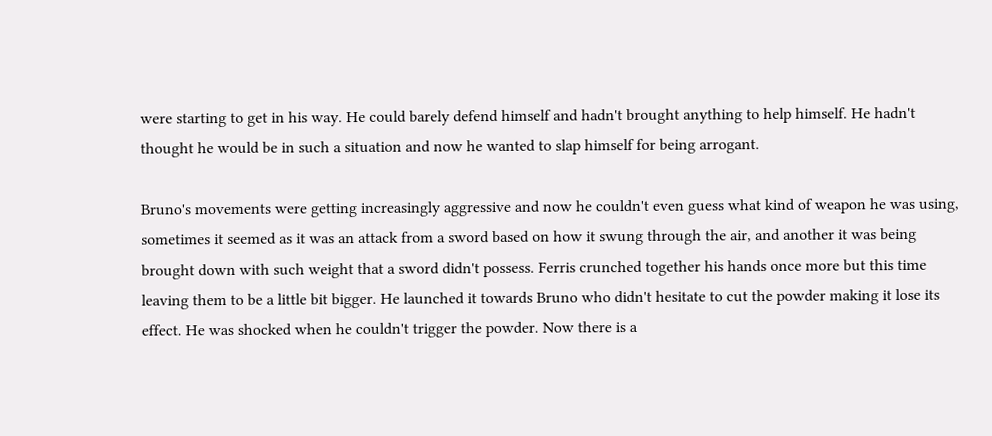were starting to get in his way. He could barely defend himself and hadn't brought anything to help himself. He hadn't thought he would be in such a situation and now he wanted to slap himself for being arrogant.

Bruno's movements were getting increasingly aggressive and now he couldn't even guess what kind of weapon he was using, sometimes it seemed as it was an attack from a sword based on how it swung through the air, and another it was being brought down with such weight that a sword didn't possess. Ferris crunched together his hands once more but this time leaving them to be a little bit bigger. He launched it towards Bruno who didn't hesitate to cut the powder making it lose its effect. He was shocked when he couldn't trigger the powder. Now there is a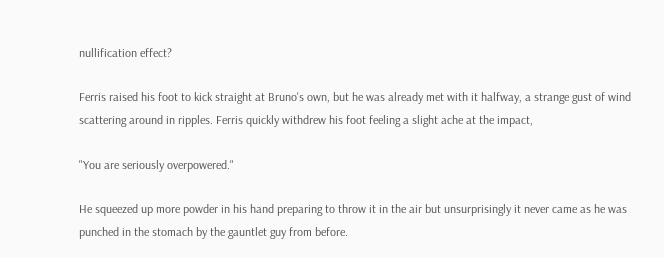nullification effect?

Ferris raised his foot to kick straight at Bruno's own, but he was already met with it halfway, a strange gust of wind scattering around in ripples. Ferris quickly withdrew his foot feeling a slight ache at the impact,

"You are seriously overpowered."

He squeezed up more powder in his hand preparing to throw it in the air but unsurprisingly it never came as he was punched in the stomach by the gauntlet guy from before.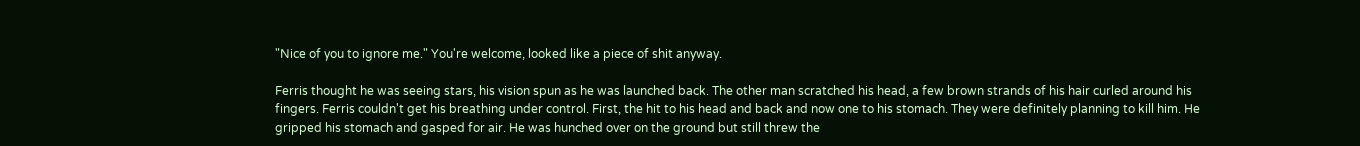"Nice of you to ignore me." You're welcome, looked like a piece of shit anyway.

Ferris thought he was seeing stars, his vision spun as he was launched back. The other man scratched his head, a few brown strands of his hair curled around his fingers. Ferris couldn't get his breathing under control. First, the hit to his head and back and now one to his stomach. They were definitely planning to kill him. He gripped his stomach and gasped for air. He was hunched over on the ground but still threw the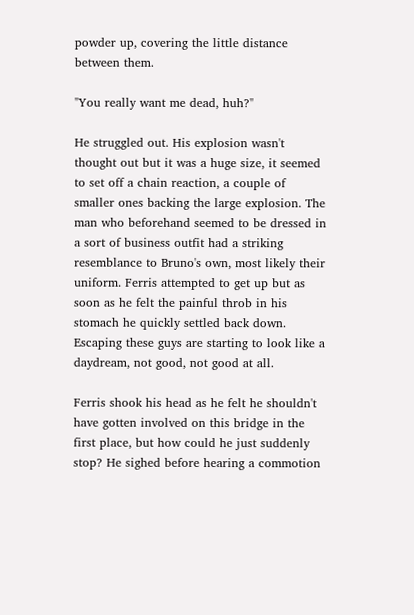powder up, covering the little distance between them.

"You really want me dead, huh?"

He struggled out. His explosion wasn't thought out but it was a huge size, it seemed to set off a chain reaction, a couple of smaller ones backing the large explosion. The man who beforehand seemed to be dressed in a sort of business outfit had a striking resemblance to Bruno's own, most likely their uniform. Ferris attempted to get up but as soon as he felt the painful throb in his stomach he quickly settled back down. Escaping these guys are starting to look like a daydream, not good, not good at all.

Ferris shook his head as he felt he shouldn't have gotten involved on this bridge in the first place, but how could he just suddenly stop? He sighed before hearing a commotion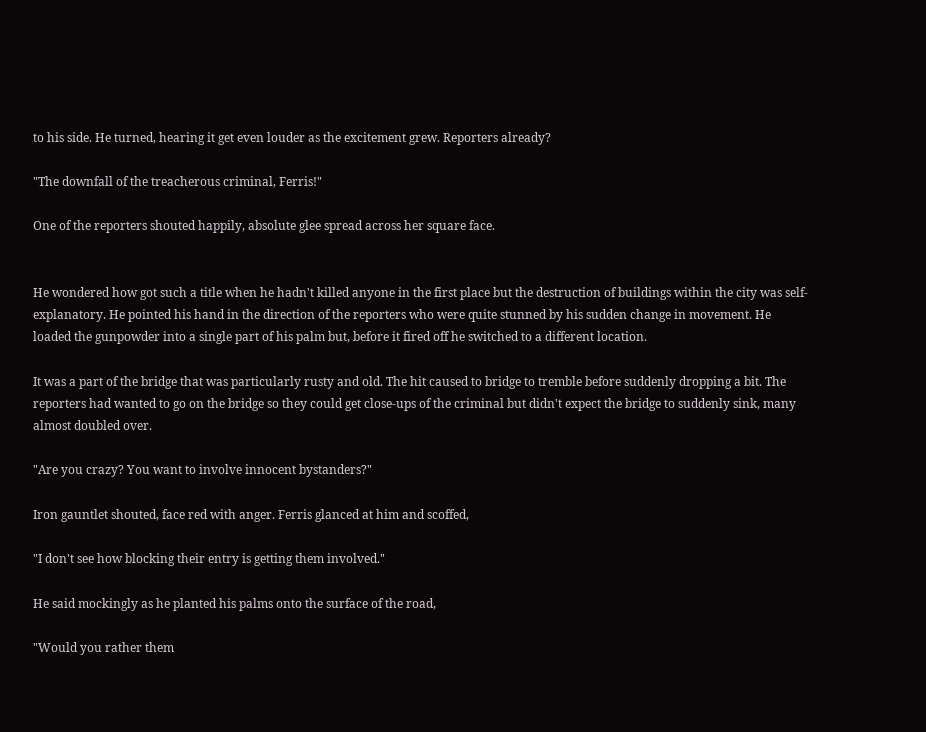to his side. He turned, hearing it get even louder as the excitement grew. Reporters already?

"The downfall of the treacherous criminal, Ferris!"

One of the reporters shouted happily, absolute glee spread across her square face.


He wondered how got such a title when he hadn't killed anyone in the first place but the destruction of buildings within the city was self-explanatory. He pointed his hand in the direction of the reporters who were quite stunned by his sudden change in movement. He loaded the gunpowder into a single part of his palm but, before it fired off he switched to a different location.

It was a part of the bridge that was particularly rusty and old. The hit caused to bridge to tremble before suddenly dropping a bit. The reporters had wanted to go on the bridge so they could get close-ups of the criminal but didn't expect the bridge to suddenly sink, many almost doubled over.

"Are you crazy? You want to involve innocent bystanders?"

Iron gauntlet shouted, face red with anger. Ferris glanced at him and scoffed,

"I don't see how blocking their entry is getting them involved."

He said mockingly as he planted his palms onto the surface of the road,

"Would you rather them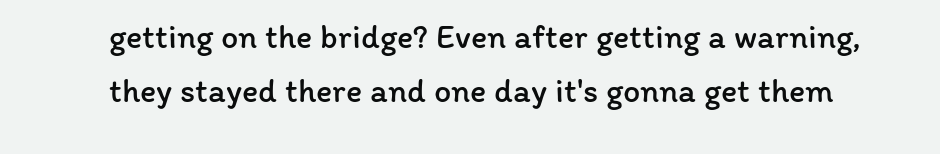getting on the bridge? Even after getting a warning, they stayed there and one day it's gonna get them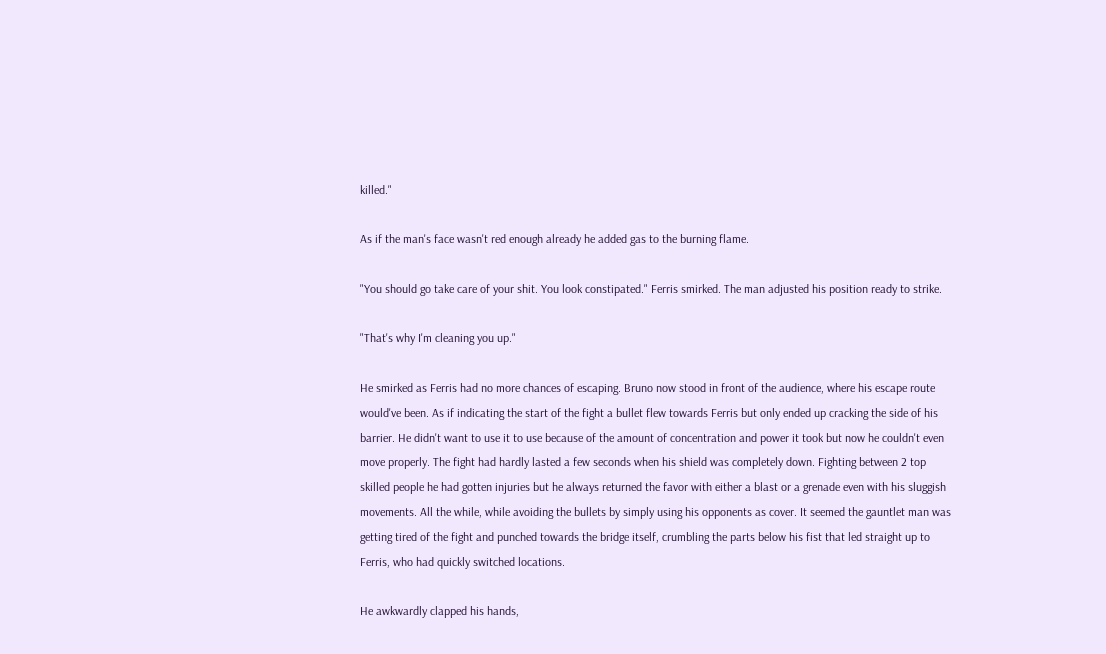killed."

As if the man's face wasn't red enough already he added gas to the burning flame.

"You should go take care of your shit. You look constipated." Ferris smirked. The man adjusted his position ready to strike.

"That's why I'm cleaning you up."

He smirked as Ferris had no more chances of escaping. Bruno now stood in front of the audience, where his escape route would've been. As if indicating the start of the fight a bullet flew towards Ferris but only ended up cracking the side of his barrier. He didn't want to use it to use because of the amount of concentration and power it took but now he couldn't even move properly. The fight had hardly lasted a few seconds when his shield was completely down. Fighting between 2 top skilled people he had gotten injuries but he always returned the favor with either a blast or a grenade even with his sluggish movements. All the while, while avoiding the bullets by simply using his opponents as cover. It seemed the gauntlet man was getting tired of the fight and punched towards the bridge itself, crumbling the parts below his fist that led straight up to Ferris, who had quickly switched locations.

He awkwardly clapped his hands,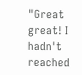"Great great! I hadn't reached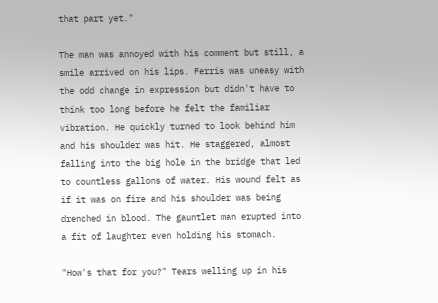that part yet."

The man was annoyed with his comment but still, a smile arrived on his lips. Ferris was uneasy with the odd change in expression but didn't have to think too long before he felt the familiar vibration. He quickly turned to look behind him and his shoulder was hit. He staggered, almost falling into the big hole in the bridge that led to countless gallons of water. His wound felt as if it was on fire and his shoulder was being drenched in blood. The gauntlet man erupted into a fit of laughter even holding his stomach.

"How's that for you?" Tears welling up in his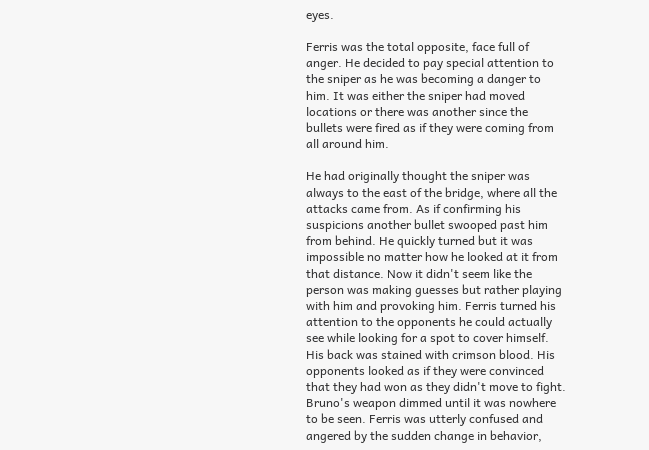eyes.

Ferris was the total opposite, face full of anger. He decided to pay special attention to the sniper as he was becoming a danger to him. It was either the sniper had moved locations or there was another since the bullets were fired as if they were coming from all around him.

He had originally thought the sniper was always to the east of the bridge, where all the attacks came from. As if confirming his suspicions another bullet swooped past him from behind. He quickly turned but it was impossible no matter how he looked at it from that distance. Now it didn't seem like the person was making guesses but rather playing with him and provoking him. Ferris turned his attention to the opponents he could actually see while looking for a spot to cover himself. His back was stained with crimson blood. His opponents looked as if they were convinced that they had won as they didn't move to fight. Bruno's weapon dimmed until it was nowhere to be seen. Ferris was utterly confused and angered by the sudden change in behavior,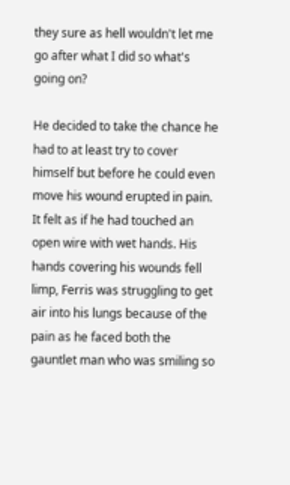they sure as hell wouldn't let me go after what I did so what's going on?

He decided to take the chance he had to at least try to cover himself but before he could even move his wound erupted in pain. It felt as if he had touched an open wire with wet hands. His hands covering his wounds fell limp, Ferris was struggling to get air into his lungs because of the pain as he faced both the gauntlet man who was smiling so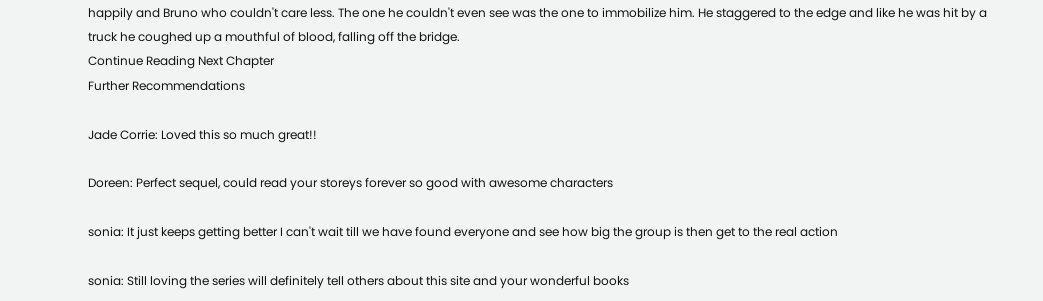happily and Bruno who couldn't care less. The one he couldn't even see was the one to immobilize him. He staggered to the edge and like he was hit by a truck he coughed up a mouthful of blood, falling off the bridge.
Continue Reading Next Chapter
Further Recommendations

Jade Corrie: Loved this so much great!!

Doreen: Perfect sequel, could read your storeys forever so good with awesome characters

sonia: It just keeps getting better I can't wait till we have found everyone and see how big the group is then get to the real action

sonia: Still loving the series will definitely tell others about this site and your wonderful books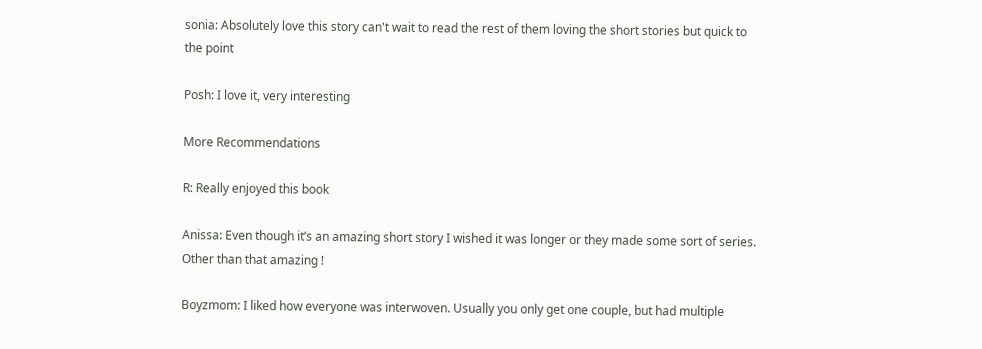sonia: Absolutely love this story can't wait to read the rest of them loving the short stories but quick to the point

Posh: I love it, very interesting

More Recommendations

R: Really enjoyed this book

Anissa: Even though it’s an amazing short story I wished it was longer or they made some sort of series. Other than that amazing !

Boyzmom: I liked how everyone was interwoven. Usually you only get one couple, but had multiple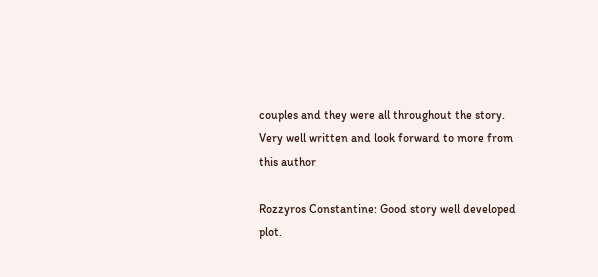couples and they were all throughout the story. Very well written and look forward to more from this author

Rozzyros Constantine: Good story well developed plot.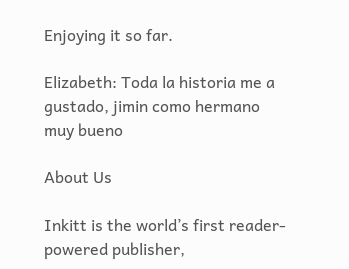Enjoying it so far.

Elizabeth: Toda la historia me a gustado, jimin como hermano muy bueno

About Us

Inkitt is the world’s first reader-powered publisher,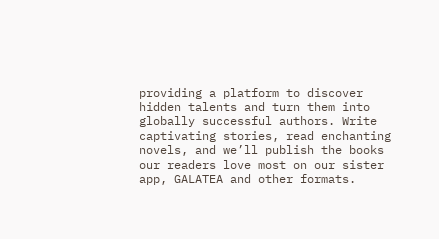providing a platform to discover hidden talents and turn them into globally successful authors. Write captivating stories, read enchanting novels, and we’ll publish the books our readers love most on our sister app, GALATEA and other formats.